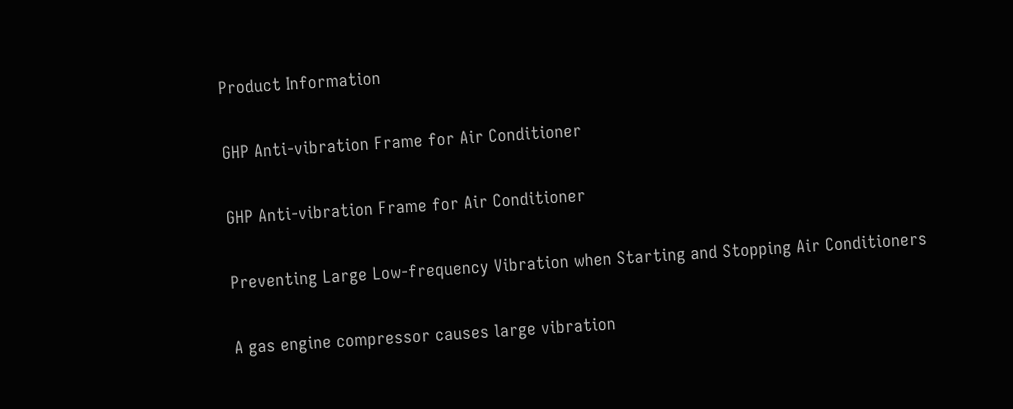Product Information

GHP Anti-vibration Frame for Air Conditioner

GHP Anti-vibration Frame for Air Conditioner

Preventing Large Low-frequency Vibration when Starting and Stopping Air Conditioners

A gas engine compressor causes large vibration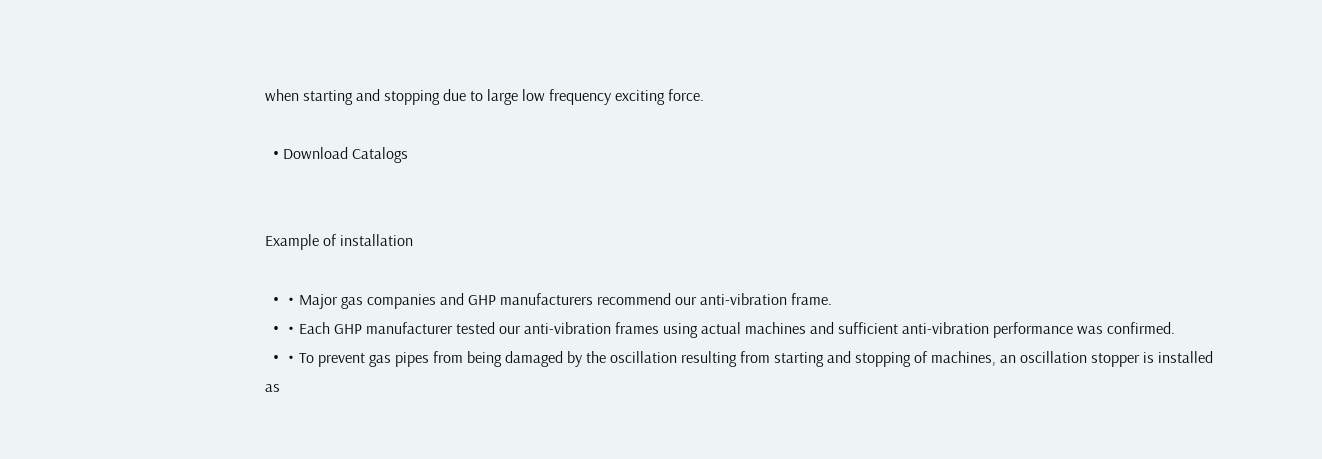when starting and stopping due to large low frequency exciting force.

  • Download Catalogs


Example of installation

  • ・Major gas companies and GHP manufacturers recommend our anti-vibration frame.
  • ・Each GHP manufacturer tested our anti-vibration frames using actual machines and sufficient anti-vibration performance was confirmed.
  • ・To prevent gas pipes from being damaged by the oscillation resulting from starting and stopping of machines, an oscillation stopper is installed as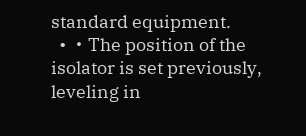standard equipment.
  • ・The position of the isolator is set previously, leveling in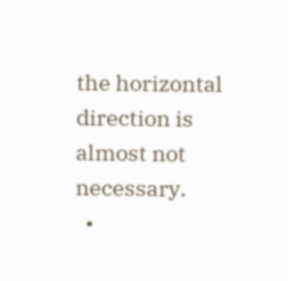the horizontal direction is almost not necessary.
  •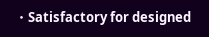・Satisfactory for designed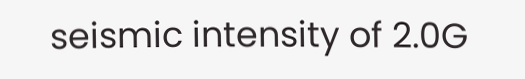seismic intensity of 2.0G